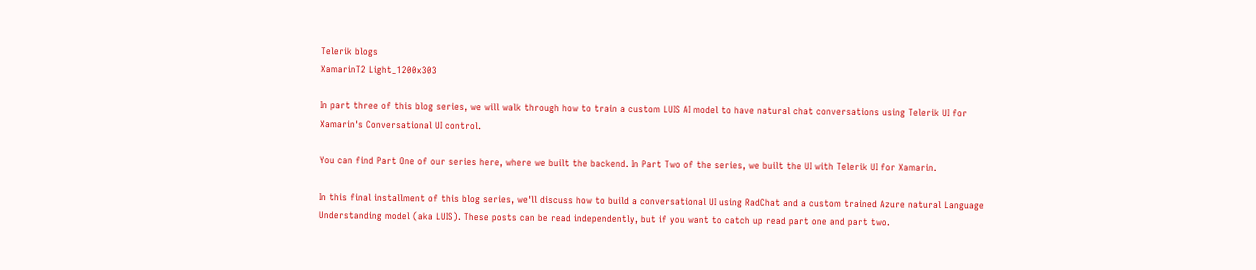Telerik blogs
XamarinT2 Light_1200x303

In part three of this blog series, we will walk through how to train a custom LUIS AI model to have natural chat conversations using Telerik UI for Xamarin's Conversational UI control.

You can find Part One of our series here, where we built the backend. In Part Two of the series, we built the UI with Telerik UI for Xamarin.

In this final installment of this blog series, we'll discuss how to build a conversational UI using RadChat and a custom trained Azure natural Language Understanding model (aka LUIS). These posts can be read independently, but if you want to catch up read part one and part two.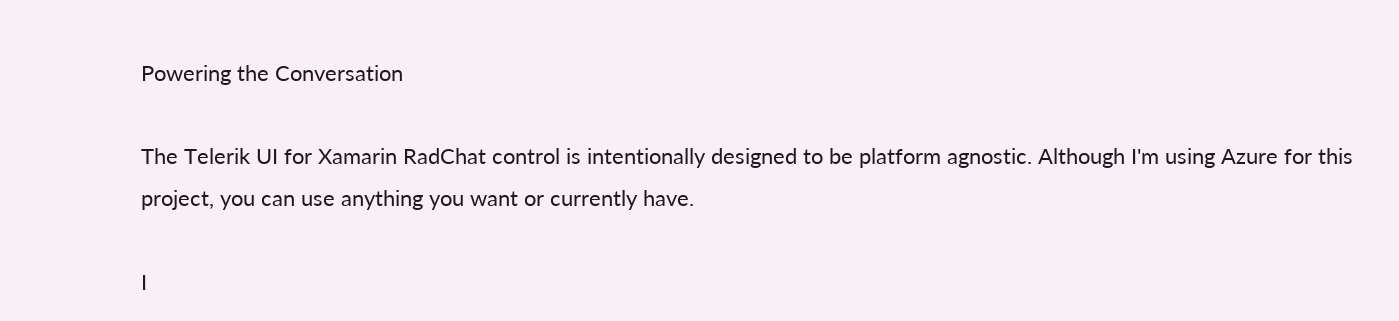Powering the Conversation

The Telerik UI for Xamarin RadChat control is intentionally designed to be platform agnostic. Although I'm using Azure for this project, you can use anything you want or currently have.

I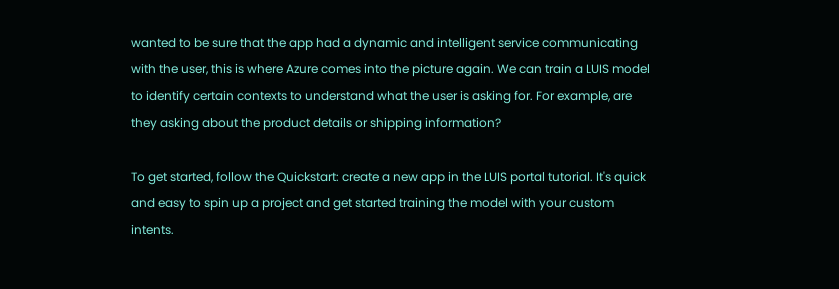wanted to be sure that the app had a dynamic and intelligent service communicating with the user, this is where Azure comes into the picture again. We can train a LUIS model to identify certain contexts to understand what the user is asking for. For example, are they asking about the product details or shipping information?

To get started, follow the Quickstart: create a new app in the LUIS portal tutorial. It's quick and easy to spin up a project and get started training the model with your custom intents.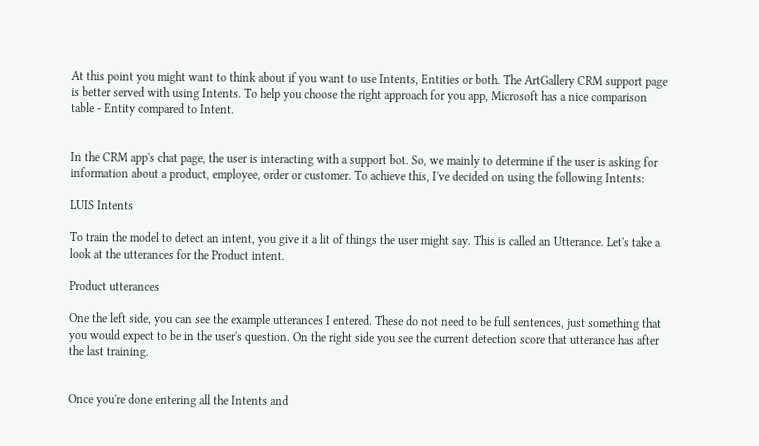At this point you might want to think about if you want to use Intents, Entities or both. The ArtGallery CRM support page is better served with using Intents. To help you choose the right approach for you app, Microsoft has a nice comparison table - Entity compared to Intent.


In the CRM app's chat page, the user is interacting with a support bot. So, we mainly to determine if the user is asking for information about a product, employee, order or customer. To achieve this, I've decided on using the following Intents:

LUIS Intents

To train the model to detect an intent, you give it a lit of things the user might say. This is called an Utterance. Let's take a look at the utterances for the Product intent.

Product utterances

One the left side, you can see the example utterances I entered. These do not need to be full sentences, just something that you would expect to be in the user's question. On the right side you see the current detection score that utterance has after the last training.


Once you're done entering all the Intents and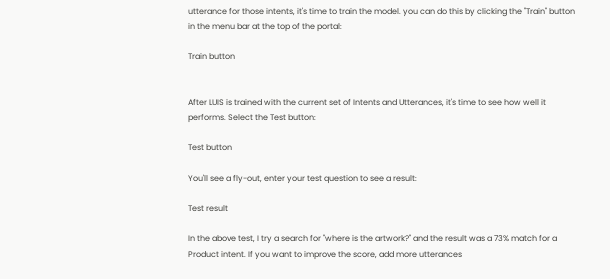utterance for those intents, it's time to train the model. you can do this by clicking the "Train" button in the menu bar at the top of the portal:

Train button


After LUIS is trained with the current set of Intents and Utterances, it's time to see how well it performs. Select the Test button:

Test button

You'll see a fly-out, enter your test question to see a result:

Test result

In the above test, I try a search for "where is the artwork?" and the result was a 73% match for a Product intent. If you want to improve the score, add more utterances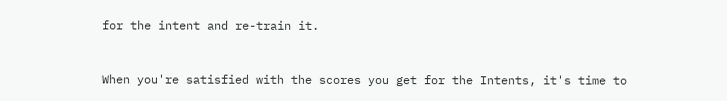for the intent and re-train it.


When you're satisfied with the scores you get for the Intents, it's time to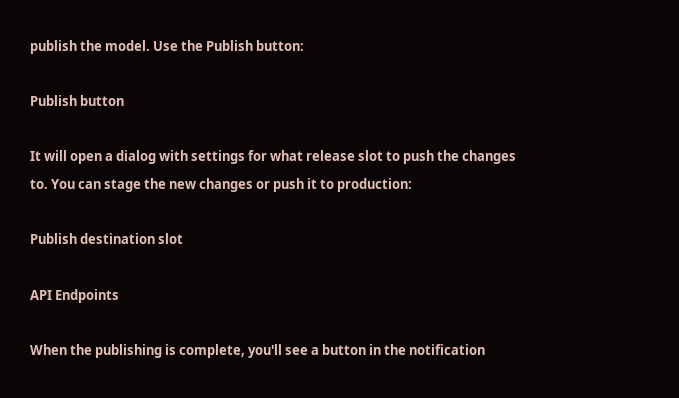publish the model. Use the Publish button:

Publish button

It will open a dialog with settings for what release slot to push the changes to. You can stage the new changes or push it to production:

Publish destination slot

API Endpoints

When the publishing is complete, you'll see a button in the notification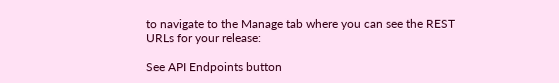to navigate to the Manage tab where you can see the REST URLs for your release:

See API Endpoints button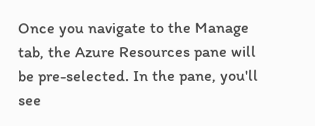Once you navigate to the Manage tab, the Azure Resources pane will be pre-selected. In the pane, you'll see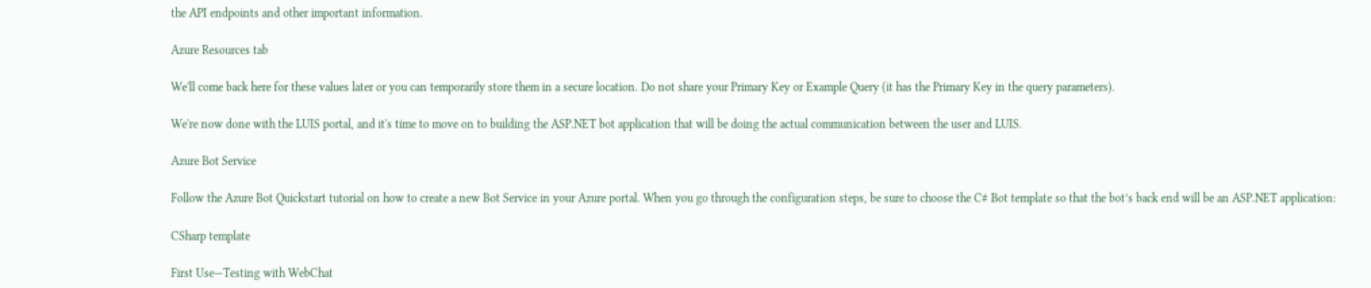the API endpoints and other important information.

Azure Resources tab

We'll come back here for these values later or you can temporarily store them in a secure location. Do not share your Primary Key or Example Query (it has the Primary Key in the query parameters).

We're now done with the LUIS portal, and it's time to move on to building the ASP.NET bot application that will be doing the actual communication between the user and LUIS.

Azure Bot Service

Follow the Azure Bot Quickstart tutorial on how to create a new Bot Service in your Azure portal. When you go through the configuration steps, be sure to choose the C# Bot template so that the bot’s back end will be an ASP.NET application:

CSharp template

First Use—Testing with WebChat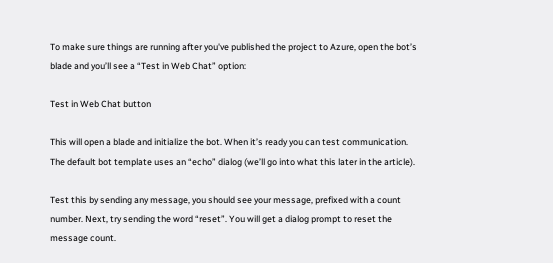To make sure things are running after you've published the project to Azure, open the bot’s blade and you’ll see a “Test in Web Chat” option:

Test in Web Chat button

This will open a blade and initialize the bot. When it’s ready you can test communication. The default bot template uses an “echo” dialog (we’ll go into what this later in the article).

Test this by sending any message, you should see your message, prefixed with a count number. Next, try sending the word “reset”. You will get a dialog prompt to reset the message count.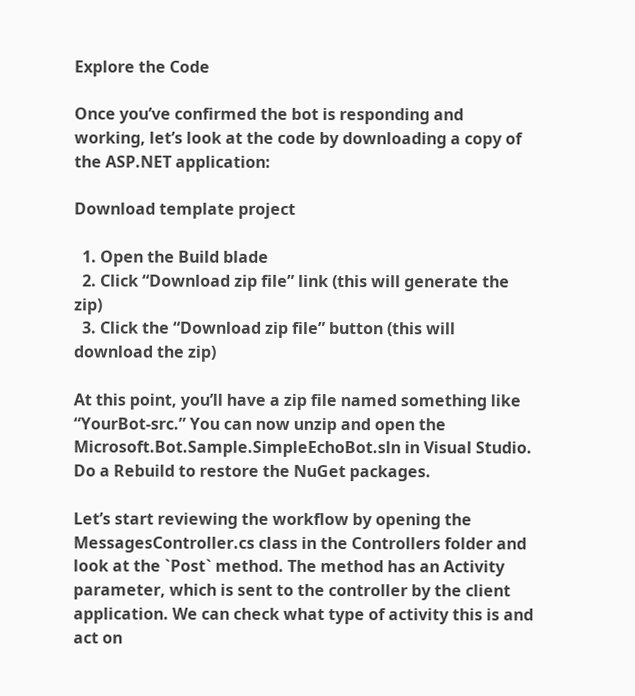Explore the Code

Once you’ve confirmed the bot is responding and working, let’s look at the code by downloading a copy of the ASP.NET application:

Download template project

  1. Open the Build blade
  2. Click “Download zip file” link (this will generate the zip)
  3. Click the “Download zip file” button (this will download the zip)

At this point, you’ll have a zip file named something like “YourBot-src.” You can now unzip and open the Microsoft.Bot.Sample.SimpleEchoBot.sln in Visual Studio. Do a Rebuild to restore the NuGet packages.

Let’s start reviewing the workflow by opening the MessagesController.cs class in the Controllers folder and look at the `Post` method. The method has an Activity parameter, which is sent to the controller by the client application. We can check what type of activity this is and act on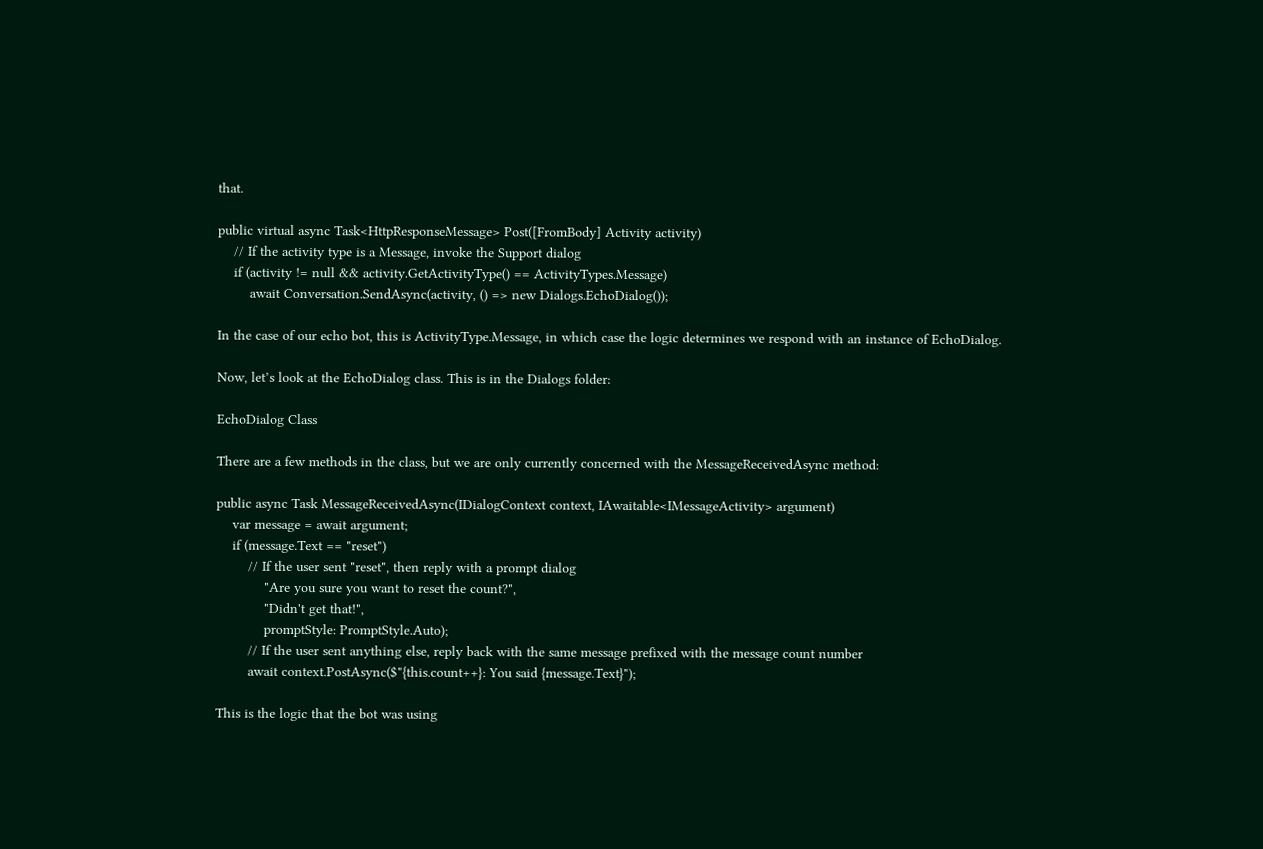that.

public virtual async Task<HttpResponseMessage> Post([FromBody] Activity activity)
    // If the activity type is a Message, invoke the Support dialog
    if (activity != null && activity.GetActivityType() == ActivityTypes.Message)
        await Conversation.SendAsync(activity, () => new Dialogs.EchoDialog());

In the case of our echo bot, this is ActivityType.Message, in which case the logic determines we respond with an instance of EchoDialog.

Now, let’s look at the EchoDialog class. This is in the Dialogs folder:

EchoDialog Class

There are a few methods in the class, but we are only currently concerned with the MessageReceivedAsync method:

public async Task MessageReceivedAsync(IDialogContext context, IAwaitable<IMessageActivity> argument)
    var message = await argument;
    if (message.Text == "reset")
        // If the user sent "reset", then reply with a prompt dialog
            "Are you sure you want to reset the count?",
            "Didn't get that!",
            promptStyle: PromptStyle.Auto);
        // If the user sent anything else, reply back with the same message prefixed with the message count number
        await context.PostAsync($"{this.count++}: You said {message.Text}");

This is the logic that the bot was using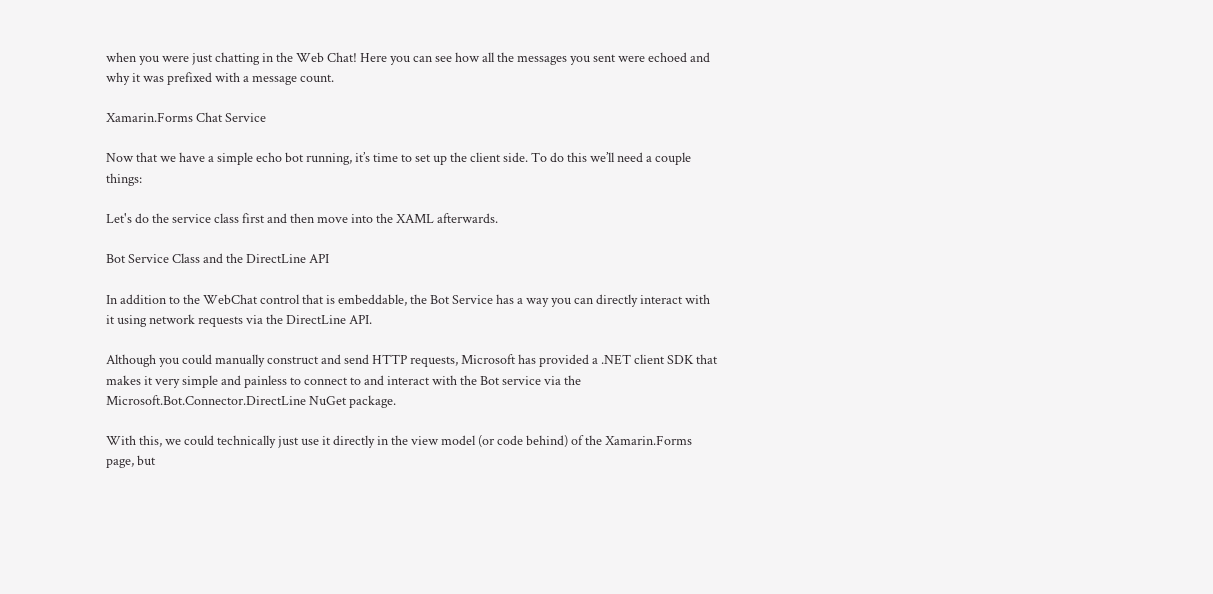when you were just chatting in the Web Chat! Here you can see how all the messages you sent were echoed and why it was prefixed with a message count.

Xamarin.Forms Chat Service

Now that we have a simple echo bot running, it’s time to set up the client side. To do this we’ll need a couple things:

Let's do the service class first and then move into the XAML afterwards.

Bot Service Class and the DirectLine API

In addition to the WebChat control that is embeddable, the Bot Service has a way you can directly interact with it using network requests via the DirectLine API.

Although you could manually construct and send HTTP requests, Microsoft has provided a .NET client SDK that makes it very simple and painless to connect to and interact with the Bot service via the Microsoft.Bot.Connector.DirectLine NuGet package.

With this, we could technically just use it directly in the view model (or code behind) of the Xamarin.Forms page, but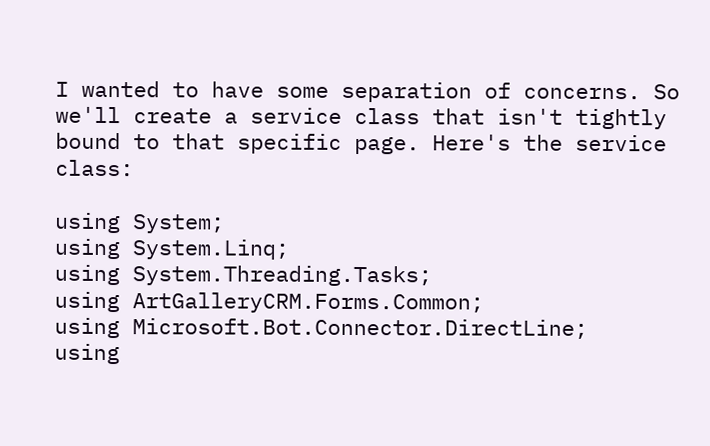I wanted to have some separation of concerns. So we'll create a service class that isn't tightly bound to that specific page. Here's the service class:

using System;
using System.Linq;
using System.Threading.Tasks;
using ArtGalleryCRM.Forms.Common;
using Microsoft.Bot.Connector.DirectLine;
using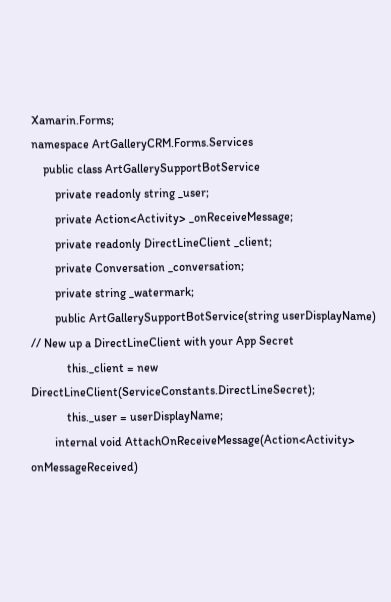Xamarin.Forms;
namespace ArtGalleryCRM.Forms.Services
    public class ArtGallerySupportBotService
        private readonly string _user;
        private Action<Activity> _onReceiveMessage;
        private readonly DirectLineClient _client;
        private Conversation _conversation;
        private string _watermark;
        public ArtGallerySupportBotService(string userDisplayName)
// New up a DirectLineClient with your App Secret
            this._client = new DirectLineClient(ServiceConstants.DirectLineSecret);
            this._user = userDisplayName;
        internal void AttachOnReceiveMessage(Action<Activity> onMessageReceived)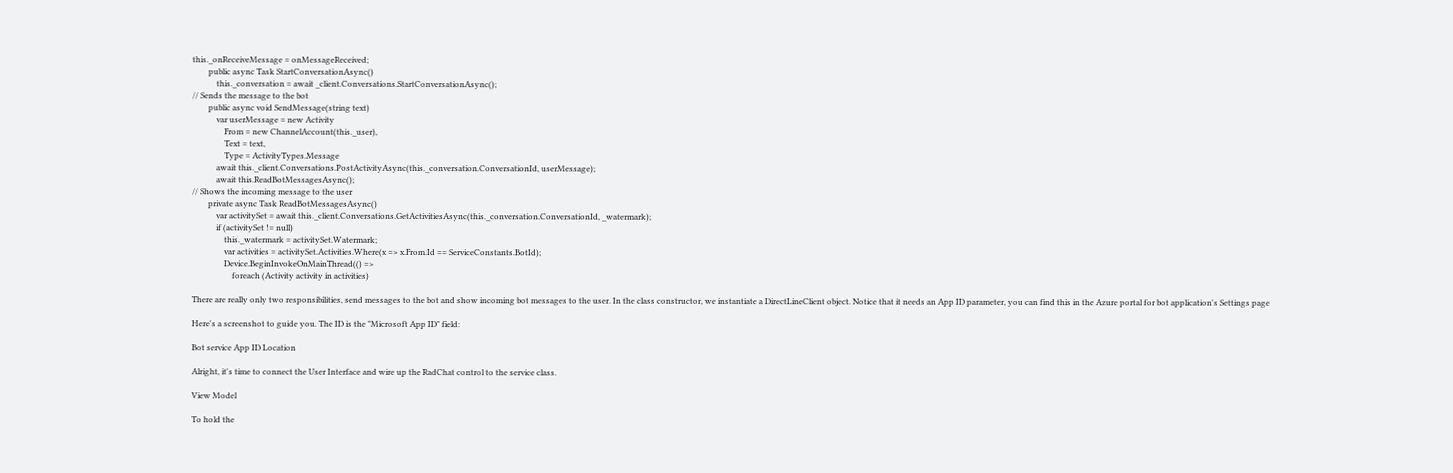this._onReceiveMessage = onMessageReceived;
        public async Task StartConversationAsync()
            this._conversation = await _client.Conversations.StartConversationAsync();
// Sends the message to the bot
        public async void SendMessage(string text)
            var userMessage = new Activity
                From = new ChannelAccount(this._user),
                Text = text,
                Type = ActivityTypes.Message
            await this._client.Conversations.PostActivityAsync(this._conversation.ConversationId, userMessage);
            await this.ReadBotMessagesAsync();
// Shows the incoming message to the user
        private async Task ReadBotMessagesAsync()
            var activitySet = await this._client.Conversations.GetActivitiesAsync(this._conversation.ConversationId, _watermark);
            if (activitySet != null)
                this._watermark = activitySet.Watermark;
                var activities = activitySet.Activities.Where(x => x.From.Id == ServiceConstants.BotId);
                Device.BeginInvokeOnMainThread(() =>
                    foreach (Activity activity in activities)

There are really only two responsibilities, send messages to the bot and show incoming bot messages to the user. In the class constructor, we instantiate a DirectLineClient object. Notice that it needs an App ID parameter, you can find this in the Azure portal for bot application's Settings page

Here's a screenshot to guide you. The ID is the "Microsoft App ID" field:

Bot service App ID Location

Alright, it's time to connect the User Interface and wire up the RadChat control to the service class.

View Model

To hold the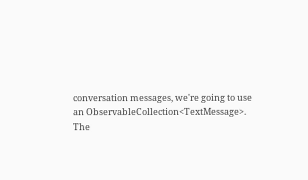conversation messages, we're going to use an ObservableCollection<TextMessage>. The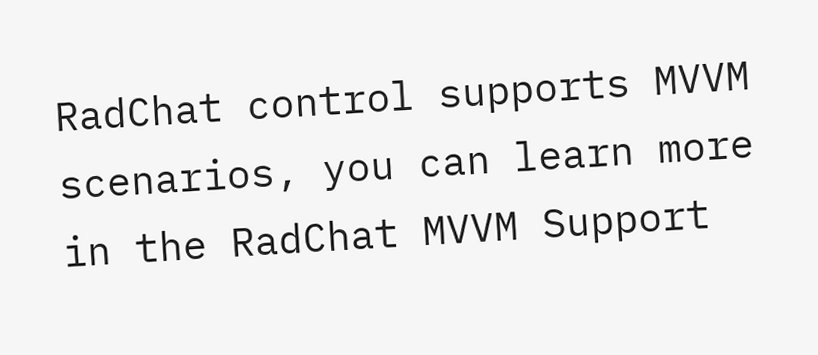RadChat control supports MVVM scenarios, you can learn more in the RadChat MVVM Support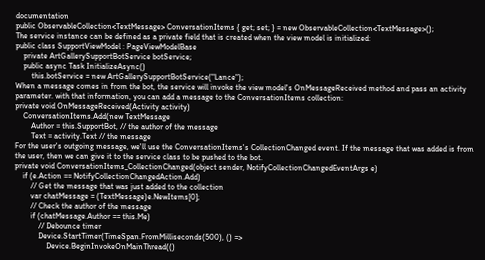documentation
public ObservableCollection<TextMessage> ConversationItems { get; set; } = new ObservableCollection<TextMessage>();
The service instance can be defined as a private field that is created when the view model is initialized:
public class SupportViewModel : PageViewModelBase
    private ArtGallerySupportBotService botService;
    public async Task InitializeAsync()
        this.botService = new ArtGallerySupportBotService("Lance");
When a message comes in from the bot, the service will invoke the view model's OnMessageReceived method and pass an activity parameter. with that information, you can add a message to the ConversationItems collection:
private void OnMessageReceived(Activity activity)
    ConversationItems.Add(new TextMessage
        Author = this.SupportBot, // the author of the message
        Text = activity.Text // the message
For the user's outgoing message, we'll use the ConversationItems's CollectionChanged event. If the message that was added is from the user, then we can give it to the service class to be pushed to the bot.
private void ConversationItems_CollectionChanged(object sender, NotifyCollectionChangedEventArgs e)
    if (e.Action == NotifyCollectionChangedAction.Add)
        // Get the message that was just added to the collection
        var chatMessage = (TextMessage)e.NewItems[0];
        // Check the author of the message
        if (chatMessage.Author == this.Me)
            // Debounce timer
            Device.StartTimer(TimeSpan.FromMilliseconds(500), () =>
                Device.BeginInvokeOnMainThread(()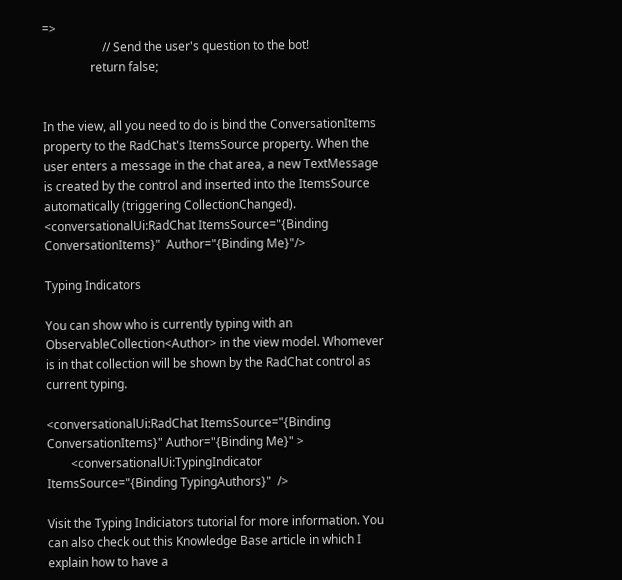=>
                    // Send the user's question to the bot!
                return false;


In the view, all you need to do is bind the ConversationItems property to the RadChat's ItemsSource property. When the user enters a message in the chat area, a new TextMessage is created by the control and inserted into the ItemsSource automatically (triggering CollectionChanged).
<conversationalUi:RadChat ItemsSource="{Binding ConversationItems}"  Author="{Binding Me}"/>

Typing Indicators

You can show who is currently typing with an ObservableCollection<Author> in the view model. Whomever is in that collection will be shown by the RadChat control as current typing.

<conversationalUi:RadChat ItemsSource="{Binding ConversationItems}" Author="{Binding Me}" >
        <conversationalUi:TypingIndicator ItemsSource="{Binding TypingAuthors}"  />

Visit the Typing Indiciators tutorial for more information. You can also check out this Knowledge Base article in which I explain how to have a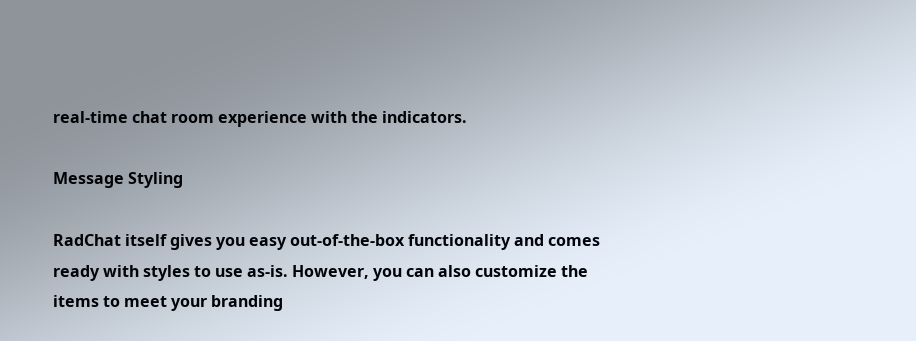real-time chat room experience with the indicators.

Message Styling

RadChat itself gives you easy out-of-the-box functionality and comes ready with styles to use as-is. However, you can also customize the items to meet your branding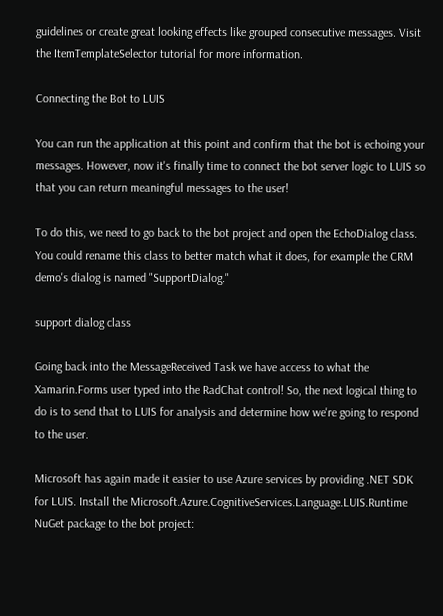guidelines or create great looking effects like grouped consecutive messages. Visit the ItemTemplateSelector tutorial for more information.

Connecting the Bot to LUIS

You can run the application at this point and confirm that the bot is echoing your messages. However, now it's finally time to connect the bot server logic to LUIS so that you can return meaningful messages to the user!

To do this, we need to go back to the bot project and open the EchoDialog class. You could rename this class to better match what it does, for example the CRM demo's dialog is named "SupportDialog."

support dialog class

Going back into the MessageReceived Task we have access to what the Xamarin.Forms user typed into the RadChat control! So, the next logical thing to do is to send that to LUIS for analysis and determine how we're going to respond to the user.

Microsoft has again made it easier to use Azure services by providing .NET SDK for LUIS. Install the Microsoft.Azure.CognitiveServices.Language.LUIS.Runtime NuGet package to the bot project: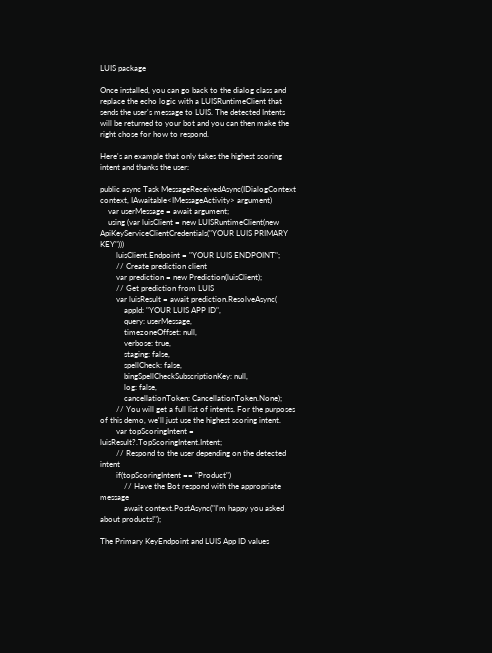LUIS package

Once installed, you can go back to the dialog class and replace the echo logic with a LUISRuntimeClient that sends the user's message to LUIS. The detected Intents will be returned to your bot and you can then make the right chose for how to respond.

Here's an example that only takes the highest scoring intent and thanks the user:

public async Task MessageReceivedAsync(IDialogContext context, IAwaitable<IMessageActivity> argument)
    var userMessage = await argument;
    using (var luisClient = new LUISRuntimeClient(new ApiKeyServiceClientCredentials("YOUR LUIS PRIMARY KEY")))
        luisClient.Endpoint = "YOUR LUIS ENDPOINT";
        // Create prediction client
        var prediction = new Prediction(luisClient);
        // Get prediction from LUIS
        var luisResult = await prediction.ResolveAsync(
            appId: "YOUR LUIS APP ID",
            query: userMessage,
            timezoneOffset: null,
            verbose: true,
            staging: false,
            spellCheck: false,
            bingSpellCheckSubscriptionKey: null,
            log: false,
            cancellationToken: CancellationToken.None);
        // You will get a full list of intents. For the purposes of this demo, we'll just use the highest scoring intent.
        var topScoringIntent = luisResult?.TopScoringIntent.Intent;
        // Respond to the user depending on the detected intent
        if(topScoringIntent == "Product")
            // Have the Bot respond with the appropriate message
            await context.PostAsync("I'm happy you asked about products!");

The Primary KeyEndpoint and LUIS App ID values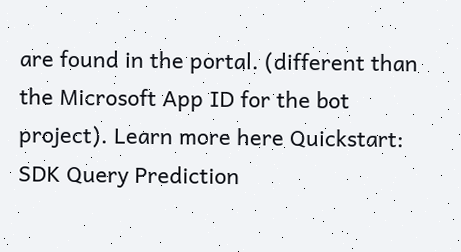are found in the portal. (different than the Microsoft App ID for the bot project). Learn more here Quickstart: SDK Query Prediction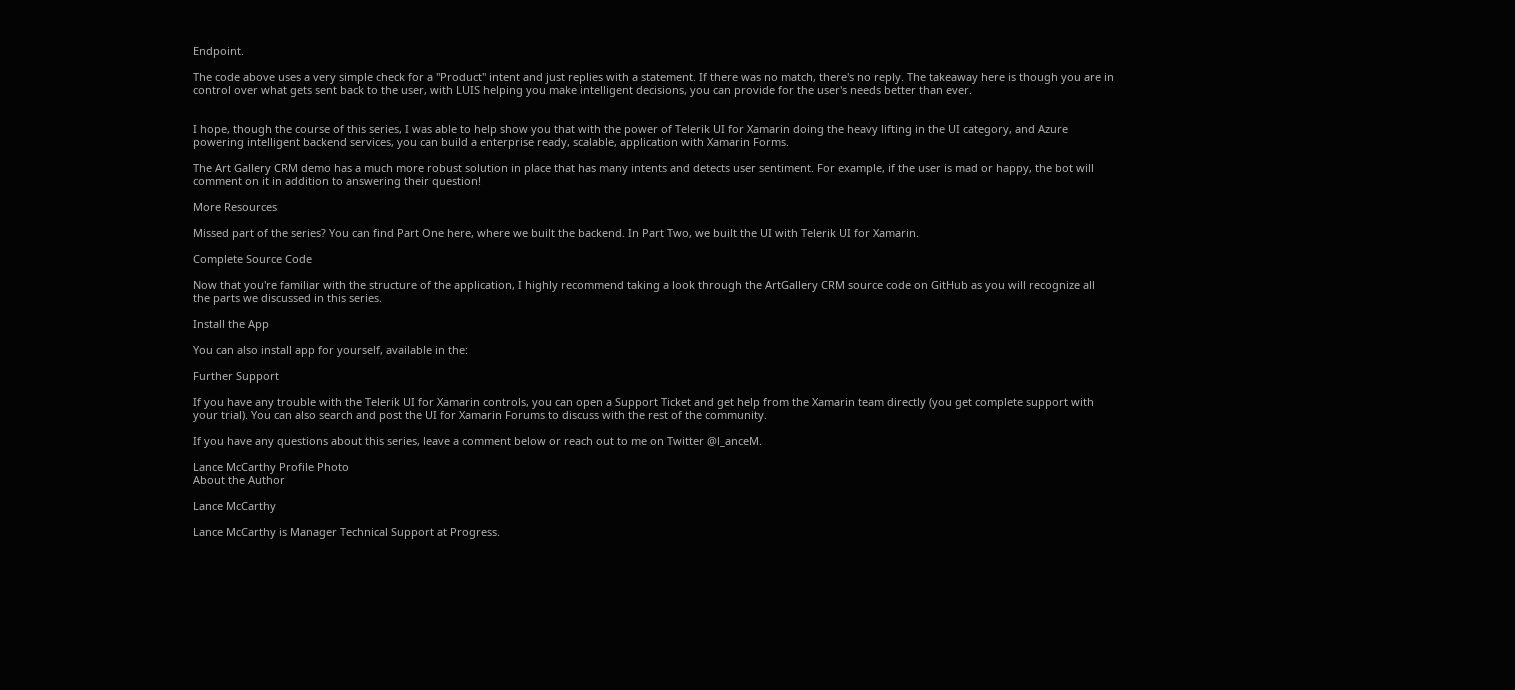Endpoint.

The code above uses a very simple check for a "Product" intent and just replies with a statement. If there was no match, there's no reply. The takeaway here is though you are in control over what gets sent back to the user, with LUIS helping you make intelligent decisions, you can provide for the user's needs better than ever.


I hope, though the course of this series, I was able to help show you that with the power of Telerik UI for Xamarin doing the heavy lifting in the UI category, and Azure powering intelligent backend services, you can build a enterprise ready, scalable, application with Xamarin Forms.

The Art Gallery CRM demo has a much more robust solution in place that has many intents and detects user sentiment. For example, if the user is mad or happy, the bot will comment on it in addition to answering their question!

More Resources

Missed part of the series? You can find Part One here, where we built the backend. In Part Two, we built the UI with Telerik UI for Xamarin.

Complete Source Code

Now that you're familiar with the structure of the application, I highly recommend taking a look through the ArtGallery CRM source code on GitHub as you will recognize all the parts we discussed in this series.

Install the App

You can also install app for yourself, available in the:

Further Support

If you have any trouble with the Telerik UI for Xamarin controls, you can open a Support Ticket and get help from the Xamarin team directly (you get complete support with your trial). You can also search and post the UI for Xamarin Forums to discuss with the rest of the community.

If you have any questions about this series, leave a comment below or reach out to me on Twitter @l_anceM.

Lance McCarthy Profile Photo
About the Author

Lance McCarthy

Lance McCarthy is Manager Technical Support at Progress.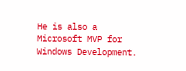He is also a Microsoft MVP for Windows Development.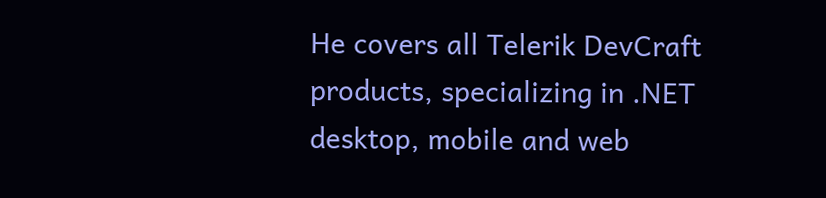He covers all Telerik DevCraft products, specializing in .NET desktop, mobile and web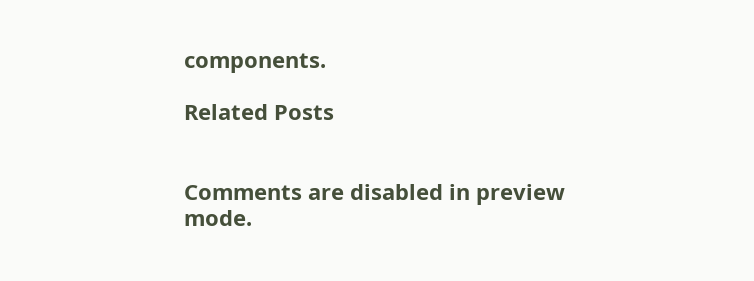components.

Related Posts


Comments are disabled in preview mode.